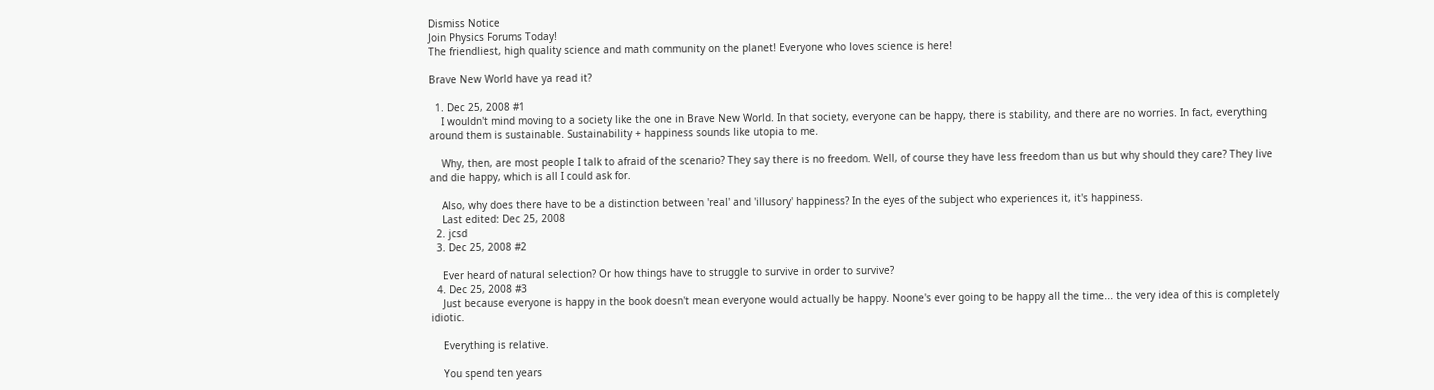Dismiss Notice
Join Physics Forums Today!
The friendliest, high quality science and math community on the planet! Everyone who loves science is here!

Brave New World have ya read it?

  1. Dec 25, 2008 #1
    I wouldn't mind moving to a society like the one in Brave New World. In that society, everyone can be happy, there is stability, and there are no worries. In fact, everything around them is sustainable. Sustainability + happiness sounds like utopia to me.

    Why, then, are most people I talk to afraid of the scenario? They say there is no freedom. Well, of course they have less freedom than us but why should they care? They live and die happy, which is all I could ask for.

    Also, why does there have to be a distinction between 'real' and 'illusory' happiness? In the eyes of the subject who experiences it, it's happiness.
    Last edited: Dec 25, 2008
  2. jcsd
  3. Dec 25, 2008 #2

    Ever heard of natural selection? Or how things have to struggle to survive in order to survive?
  4. Dec 25, 2008 #3
    Just because everyone is happy in the book doesn't mean everyone would actually be happy. Noone's ever going to be happy all the time... the very idea of this is completely idiotic.

    Everything is relative.

    You spend ten years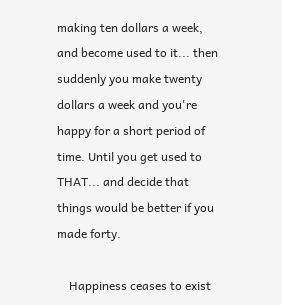making ten dollars a week, and become used to it... then suddenly you make twenty dollars a week and you're happy for a short period of time. Until you get used to THAT... and decide that things would be better if you made forty.

    Happiness ceases to exist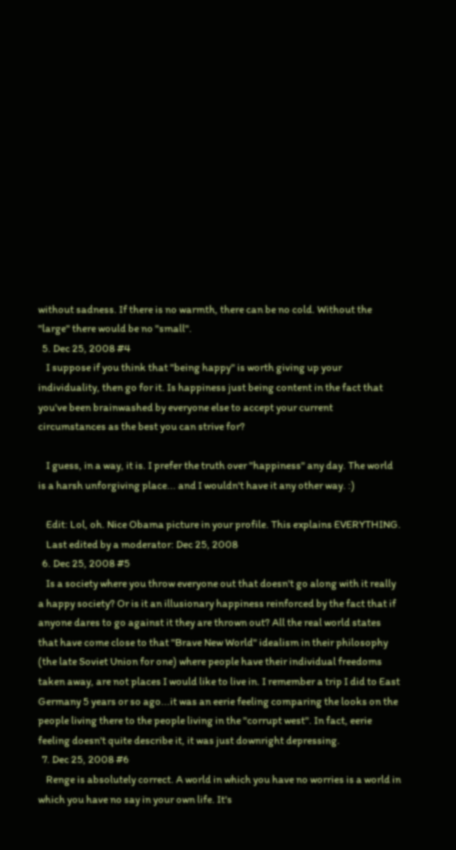without sadness. If there is no warmth, there can be no cold. Without the "large" there would be no "small".
  5. Dec 25, 2008 #4
    I suppose if you think that "being happy" is worth giving up your individuality, then go for it. Is happiness just being content in the fact that you've been brainwashed by everyone else to accept your current circumstances as the best you can strive for?

    I guess, in a way, it is. I prefer the truth over "happiness" any day. The world is a harsh unforgiving place... and I wouldn't have it any other way. :)

    Edit: Lol, oh. Nice Obama picture in your profile. This explains EVERYTHING.
    Last edited by a moderator: Dec 25, 2008
  6. Dec 25, 2008 #5
    Is a society where you throw everyone out that doesn't go along with it really a happy society? Or is it an illusionary happiness reinforced by the fact that if anyone dares to go against it they are thrown out? All the real world states that have come close to that "Brave New World" idealism in their philosophy (the late Soviet Union for one) where people have their individual freedoms taken away, are not places I would like to live in. I remember a trip I did to East Germany 5 years or so ago...it was an eerie feeling comparing the looks on the people living there to the people living in the "corrupt west". In fact, eerie feeling doesn't quite describe it, it was just downright depressing.
  7. Dec 25, 2008 #6
    Renge is absolutely correct. A world in which you have no worries is a world in which you have no say in your own life. It's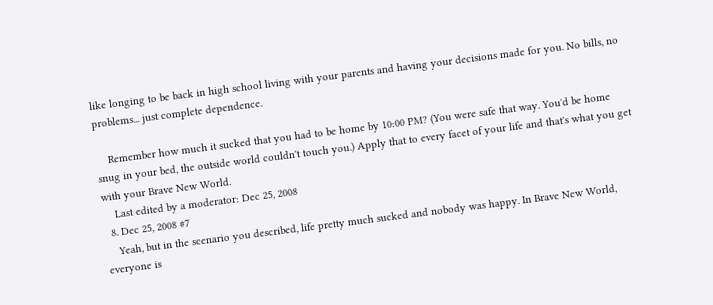like longing to be back in high school living with your parents and having your decisions made for you. No bills, no problems... just complete dependence.

    Remember how much it sucked that you had to be home by 10:00 PM? (You were safe that way. You'd be home snug in your bed, the outside world couldn't touch you.) Apply that to every facet of your life and that's what you get with your Brave New World.
    Last edited by a moderator: Dec 25, 2008
  8. Dec 25, 2008 #7
    Yeah, but in the scenario you described, life pretty much sucked and nobody was happy. In Brave New World, everyone is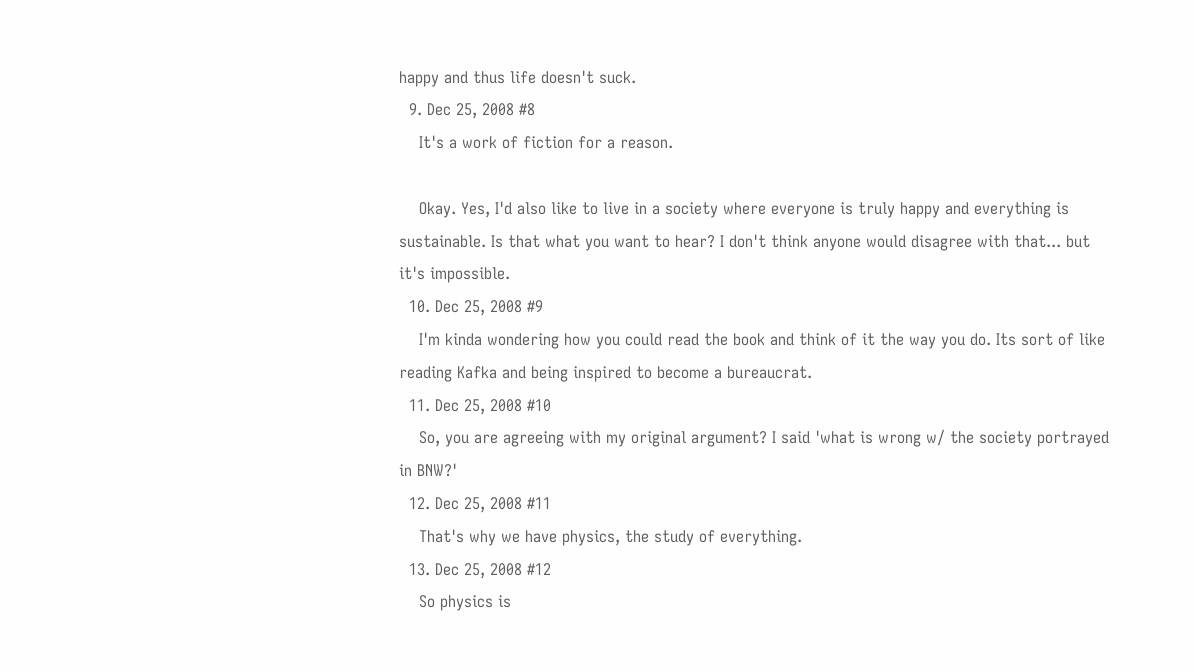happy and thus life doesn't suck.
  9. Dec 25, 2008 #8
    It's a work of fiction for a reason.

    Okay. Yes, I'd also like to live in a society where everyone is truly happy and everything is sustainable. Is that what you want to hear? I don't think anyone would disagree with that... but it's impossible.
  10. Dec 25, 2008 #9
    I'm kinda wondering how you could read the book and think of it the way you do. Its sort of like reading Kafka and being inspired to become a bureaucrat.
  11. Dec 25, 2008 #10
    So, you are agreeing with my original argument? I said 'what is wrong w/ the society portrayed in BNW?'
  12. Dec 25, 2008 #11
    That's why we have physics, the study of everything.
  13. Dec 25, 2008 #12
    So physics is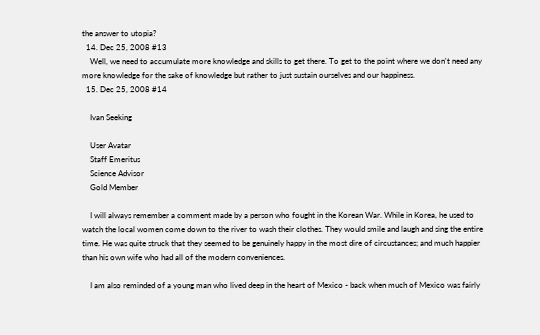the answer to utopia?
  14. Dec 25, 2008 #13
    Well, we need to accumulate more knowledge and skills to get there. To get to the point where we don't need any more knowledge for the sake of knowledge but rather to just sustain ourselves and our happiness.
  15. Dec 25, 2008 #14

    Ivan Seeking

    User Avatar
    Staff Emeritus
    Science Advisor
    Gold Member

    I will always remember a comment made by a person who fought in the Korean War. While in Korea, he used to watch the local women come down to the river to wash their clothes. They would smile and laugh and sing the entire time. He was quite struck that they seemed to be genuinely happy in the most dire of circustances; and much happier than his own wife who had all of the modern conveniences.

    I am also reminded of a young man who lived deep in the heart of Mexico - back when much of Mexico was fairly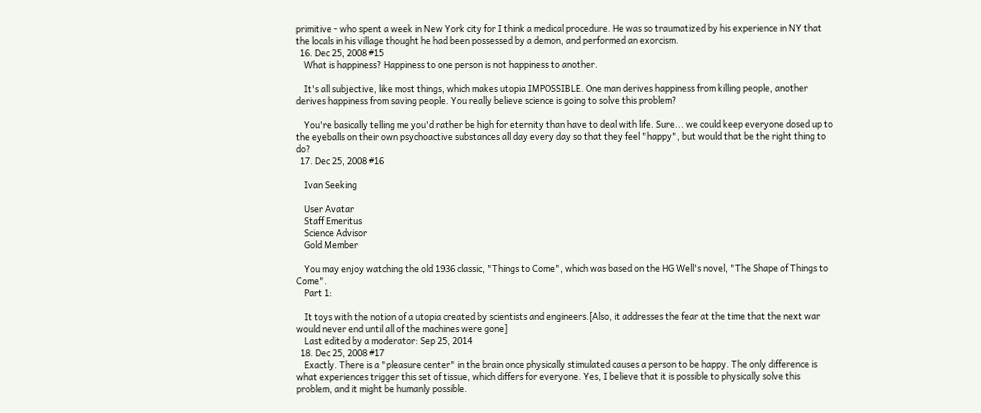primitive - who spent a week in New York city for I think a medical procedure. He was so traumatized by his experience in NY that the locals in his village thought he had been possessed by a demon, and performed an exorcism.
  16. Dec 25, 2008 #15
    What is happiness? Happiness to one person is not happiness to another.

    It's all subjective, like most things, which makes utopia IMPOSSIBLE. One man derives happiness from killing people, another derives happiness from saving people. You really believe science is going to solve this problem?

    You're basically telling me you'd rather be high for eternity than have to deal with life. Sure... we could keep everyone dosed up to the eyeballs on their own psychoactive substances all day every day so that they feel "happy", but would that be the right thing to do?
  17. Dec 25, 2008 #16

    Ivan Seeking

    User Avatar
    Staff Emeritus
    Science Advisor
    Gold Member

    You may enjoy watching the old 1936 classic, "Things to Come", which was based on the HG Well's novel, "The Shape of Things to Come".
    Part 1:

    It toys with the notion of a utopia created by scientists and engineers.[Also, it addresses the fear at the time that the next war would never end until all of the machines were gone]
    Last edited by a moderator: Sep 25, 2014
  18. Dec 25, 2008 #17
    Exactly. There is a "pleasure center" in the brain once physically stimulated causes a person to be happy. The only difference is what experiences trigger this set of tissue, which differs for everyone. Yes, I believe that it is possible to physically solve this problem, and it might be humanly possible.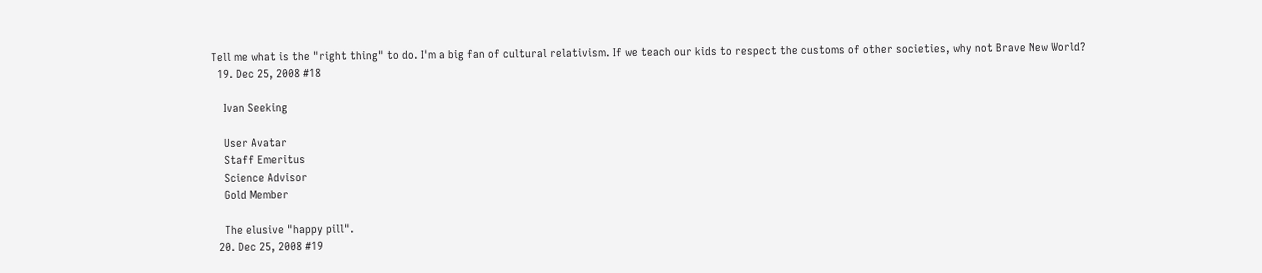Tell me what is the "right thing" to do. I'm a big fan of cultural relativism. If we teach our kids to respect the customs of other societies, why not Brave New World?
  19. Dec 25, 2008 #18

    Ivan Seeking

    User Avatar
    Staff Emeritus
    Science Advisor
    Gold Member

    The elusive "happy pill".
  20. Dec 25, 2008 #19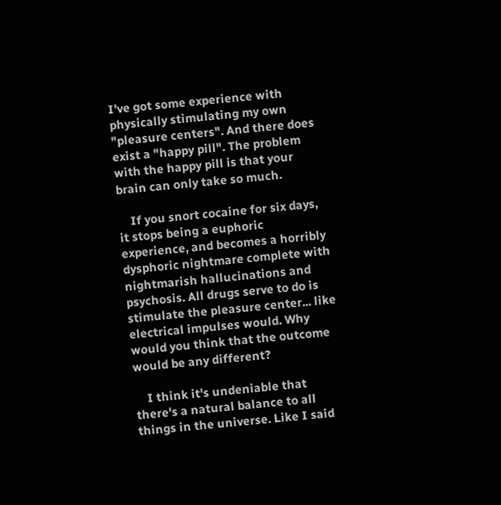I've got some experience with physically stimulating my own "pleasure centers". And there does exist a "happy pill". The problem with the happy pill is that your brain can only take so much.

    If you snort cocaine for six days, it stops being a euphoric experience, and becomes a horribly dysphoric nightmare complete with nightmarish hallucinations and psychosis. All drugs serve to do is stimulate the pleasure center... like electrical impulses would. Why would you think that the outcome would be any different?

    I think it's undeniable that there's a natural balance to all things in the universe. Like I said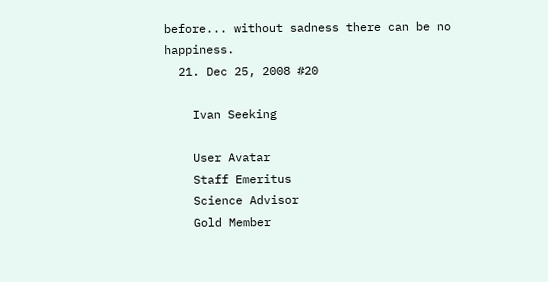before... without sadness there can be no happiness.
  21. Dec 25, 2008 #20

    Ivan Seeking

    User Avatar
    Staff Emeritus
    Science Advisor
    Gold Member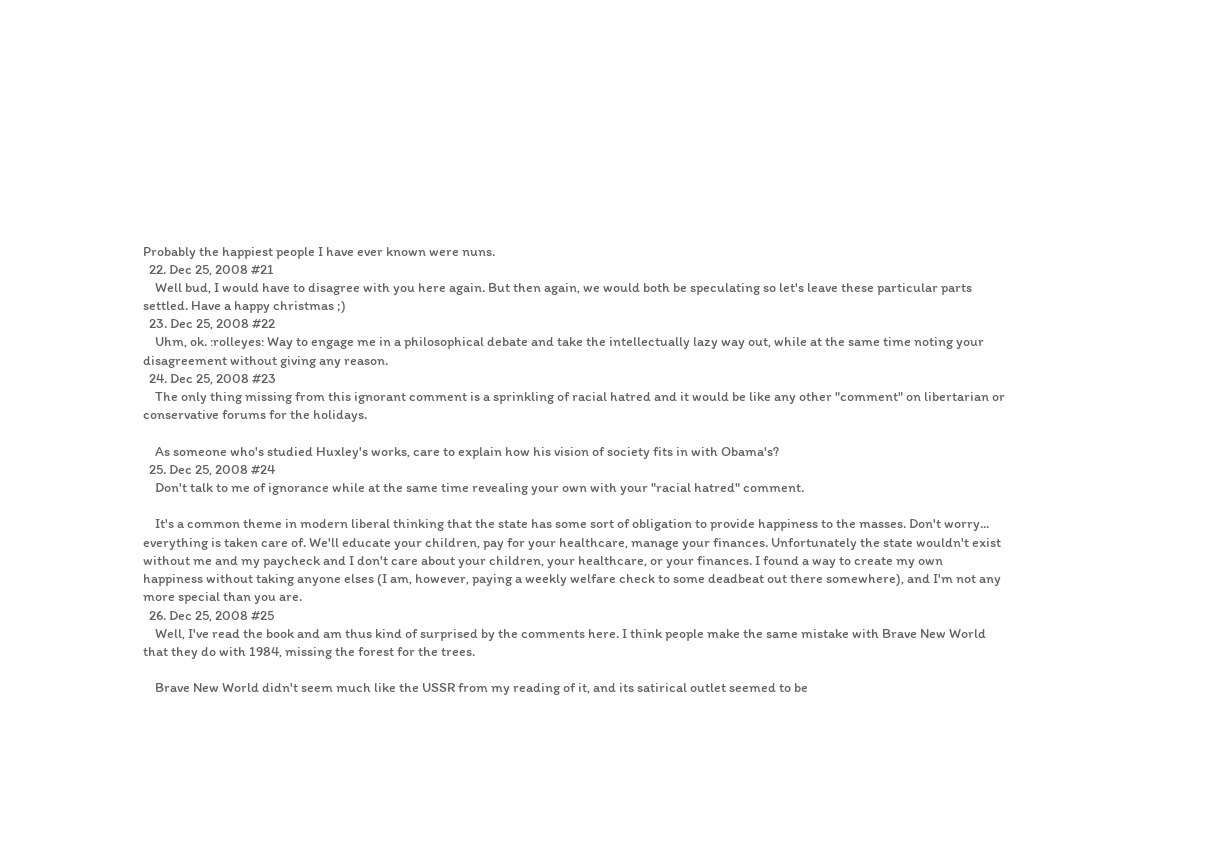Probably the happiest people I have ever known were nuns.
  22. Dec 25, 2008 #21
    Well bud, I would have to disagree with you here again. But then again, we would both be speculating so let's leave these particular parts settled. Have a happy christmas ;)
  23. Dec 25, 2008 #22
    Uhm, ok. :rolleyes: Way to engage me in a philosophical debate and take the intellectually lazy way out, while at the same time noting your disagreement without giving any reason.
  24. Dec 25, 2008 #23
    The only thing missing from this ignorant comment is a sprinkling of racial hatred and it would be like any other "comment" on libertarian or conservative forums for the holidays.

    As someone who's studied Huxley's works, care to explain how his vision of society fits in with Obama's?
  25. Dec 25, 2008 #24
    Don't talk to me of ignorance while at the same time revealing your own with your "racial hatred" comment.

    It's a common theme in modern liberal thinking that the state has some sort of obligation to provide happiness to the masses. Don't worry... everything is taken care of. We'll educate your children, pay for your healthcare, manage your finances. Unfortunately the state wouldn't exist without me and my paycheck and I don't care about your children, your healthcare, or your finances. I found a way to create my own happiness without taking anyone elses (I am, however, paying a weekly welfare check to some deadbeat out there somewhere), and I'm not any more special than you are.
  26. Dec 25, 2008 #25
    Well, I've read the book and am thus kind of surprised by the comments here. I think people make the same mistake with Brave New World that they do with 1984, missing the forest for the trees.

    Brave New World didn't seem much like the USSR from my reading of it, and its satirical outlet seemed to be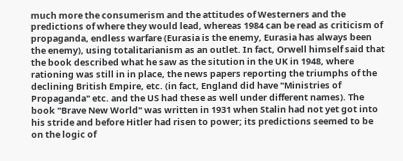much more the consumerism and the attitudes of Westerners and the predictions of where they would lead, whereas 1984 can be read as criticism of propaganda, endless warfare (Eurasia is the enemy, Eurasia has always been the enemy), using totalitarianism as an outlet. In fact, Orwell himself said that the book described what he saw as the sitution in the UK in 1948, where rationing was still in in place, the news papers reporting the triumphs of the declining British Empire, etc. (in fact, England did have "Ministries of Propaganda" etc. and the US had these as well under different names). The book "Brave New World" was written in 1931 when Stalin had not yet got into his stride and before Hitler had risen to power; its predictions seemed to be on the logic of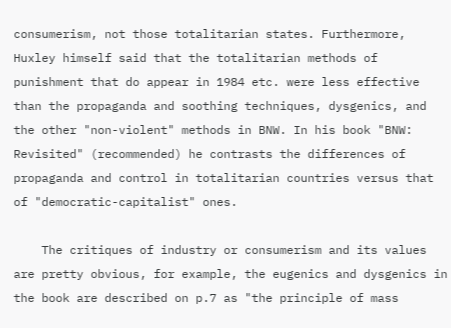consumerism, not those totalitarian states. Furthermore, Huxley himself said that the totalitarian methods of punishment that do appear in 1984 etc. were less effective than the propaganda and soothing techniques, dysgenics, and the other "non-violent" methods in BNW. In his book "BNW: Revisited" (recommended) he contrasts the differences of propaganda and control in totalitarian countries versus that of "democratic-capitalist" ones.

    The critiques of industry or consumerism and its values are pretty obvious, for example, the eugenics and dysgenics in the book are described on p.7 as "the principle of mass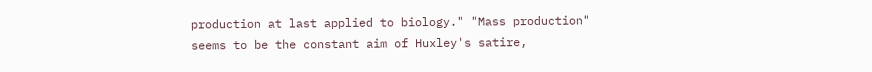production at last applied to biology." "Mass production" seems to be the constant aim of Huxley's satire,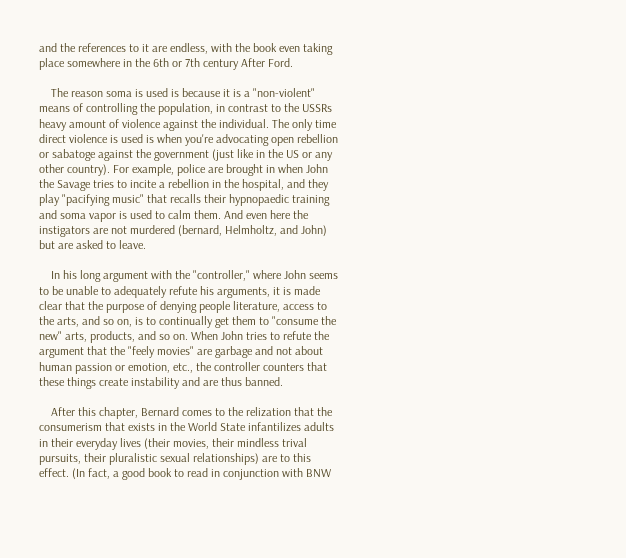and the references to it are endless, with the book even taking place somewhere in the 6th or 7th century After Ford.

    The reason soma is used is because it is a "non-violent" means of controlling the population, in contrast to the USSRs heavy amount of violence against the individual. The only time direct violence is used is when you're advocating open rebellion or sabatoge against the government (just like in the US or any other country). For example, police are brought in when John the Savage tries to incite a rebellion in the hospital, and they play "pacifying music" that recalls their hypnopaedic training and soma vapor is used to calm them. And even here the instigators are not murdered (bernard, Helmholtz, and John) but are asked to leave.

    In his long argument with the "controller," where John seems to be unable to adequately refute his arguments, it is made clear that the purpose of denying people literature, access to the arts, and so on, is to continually get them to "consume the new" arts, products, and so on. When John tries to refute the argument that the "feely movies" are garbage and not about human passion or emotion, etc., the controller counters that these things create instability and are thus banned.

    After this chapter, Bernard comes to the relization that the consumerism that exists in the World State infantilizes adults in their everyday lives (their movies, their mindless trival pursuits, their pluralistic sexual relationships) are to this effect. (In fact, a good book to read in conjunction with BNW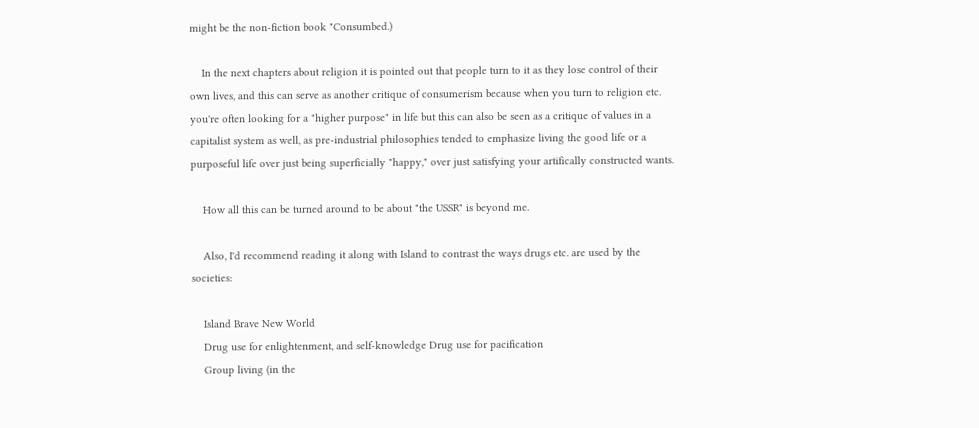might be the non-fiction book "Consumbed.)

    In the next chapters about religion it is pointed out that people turn to it as they lose control of their own lives, and this can serve as another critique of consumerism because when you turn to religion etc. you're often looking for a "higher purpose" in life but this can also be seen as a critique of values in a capitalist system as well, as pre-industrial philosophies tended to emphasize living the good life or a purposeful life over just being superficially "happy," over just satisfying your artifically constructed wants.

    How all this can be turned around to be about "the USSR" is beyond me.

    Also, I'd recommend reading it along with Island to contrast the ways drugs etc. are used by the societies:

    Island Brave New World
    Drug use for enlightenment, and self-knowledge Drug use for pacification
    Group living (in the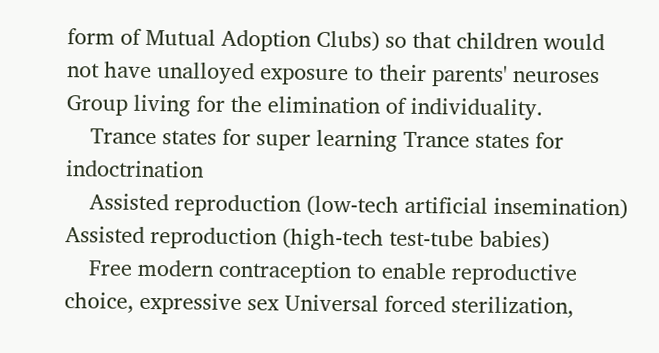form of Mutual Adoption Clubs) so that children would not have unalloyed exposure to their parents' neuroses Group living for the elimination of individuality.
    Trance states for super learning Trance states for indoctrination
    Assisted reproduction (low-tech artificial insemination) Assisted reproduction (high-tech test-tube babies)
    Free modern contraception to enable reproductive choice, expressive sex Universal forced sterilization,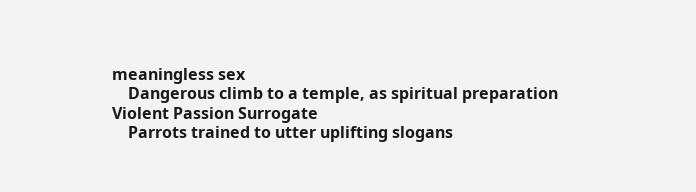meaningless sex
    Dangerous climb to a temple, as spiritual preparation Violent Passion Surrogate
    Parrots trained to utter uplifting slogans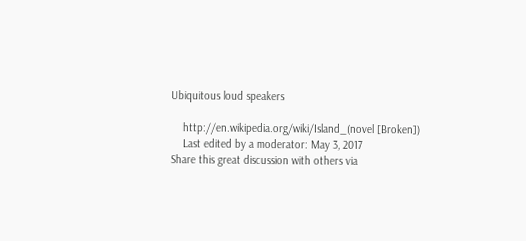Ubiquitous loud speakers

    http://en.wikipedia.org/wiki/Island_(novel [Broken])
    Last edited by a moderator: May 3, 2017
Share this great discussion with others via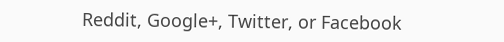Reddit, Google+, Twitter, or Facebook